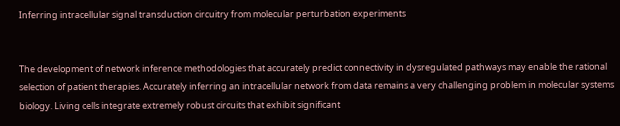Inferring intracellular signal transduction circuitry from molecular perturbation experiments


The development of network inference methodologies that accurately predict connectivity in dysregulated pathways may enable the rational selection of patient therapies. Accurately inferring an intracellular network from data remains a very challenging problem in molecular systems biology. Living cells integrate extremely robust circuits that exhibit significant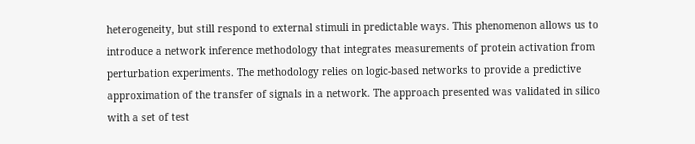heterogeneity, but still respond to external stimuli in predictable ways. This phenomenon allows us to introduce a network inference methodology that integrates measurements of protein activation from perturbation experiments. The methodology relies on logic-based networks to provide a predictive approximation of the transfer of signals in a network. The approach presented was validated in silico with a set of test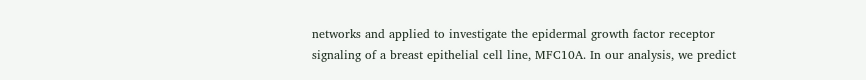networks and applied to investigate the epidermal growth factor receptor signaling of a breast epithelial cell line, MFC10A. In our analysis, we predict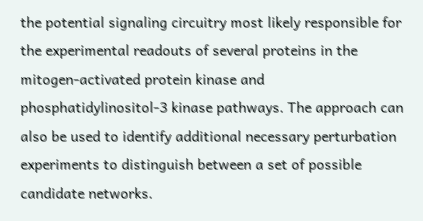the potential signaling circuitry most likely responsible for the experimental readouts of several proteins in the mitogen-activated protein kinase and phosphatidylinositol-3 kinase pathways. The approach can also be used to identify additional necessary perturbation experiments to distinguish between a set of possible candidate networks.